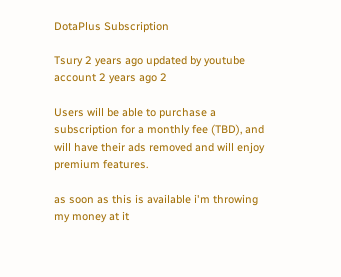DotaPlus Subscription

Tsury 2 years ago updated by youtube account 2 years ago 2

Users will be able to purchase a subscription for a monthly fee (TBD), and will have their ads removed and will enjoy premium features.

as soon as this is available i'm throwing my money at it